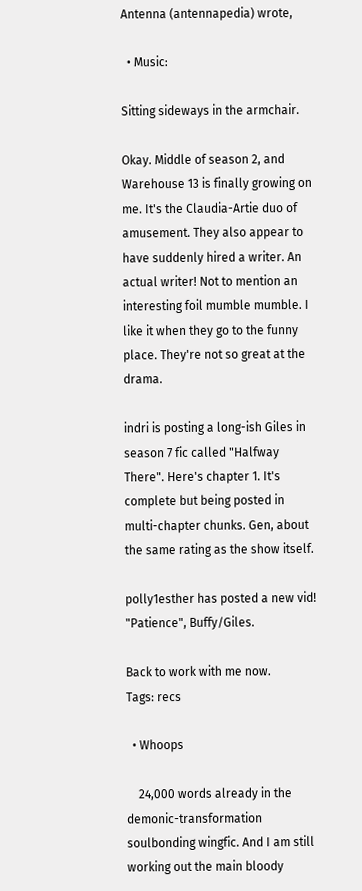Antenna (antennapedia) wrote,

  • Music:

Sitting sideways in the armchair.

Okay. Middle of season 2, and Warehouse 13 is finally growing on me. It's the Claudia-Artie duo of amusement. They also appear to have suddenly hired a writer. An actual writer! Not to mention an interesting foil mumble mumble. I like it when they go to the funny place. They're not so great at the drama.

indri is posting a long-ish Giles in season 7 fic called "Halfway There". Here's chapter 1. It's complete but being posted in multi-chapter chunks. Gen, about the same rating as the show itself.

polly1esther has posted a new vid! "Patience", Buffy/Giles.

Back to work with me now.
Tags: recs

  • Whoops

    24,000 words already in the demonic-transformation soulbonding wingfic. And I am still working out the main bloody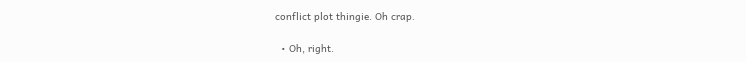conflict plot thingie. Oh crap.

  • Oh, right.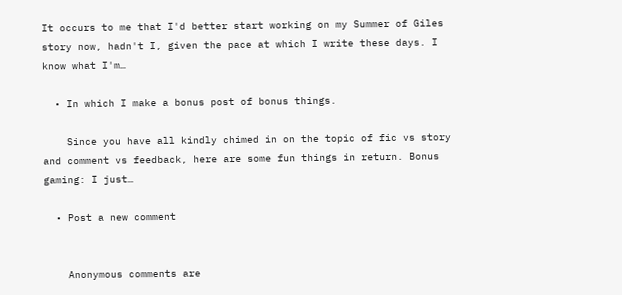It occurs to me that I'd better start working on my Summer of Giles story now, hadn't I, given the pace at which I write these days. I know what I'm…

  • In which I make a bonus post of bonus things.

    Since you have all kindly chimed in on the topic of fic vs story and comment vs feedback, here are some fun things in return. Bonus gaming: I just…

  • Post a new comment


    Anonymous comments are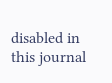disabled in this journal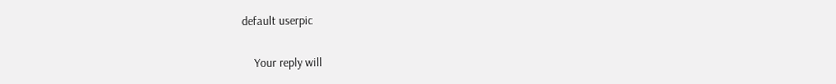default userpic

    Your reply will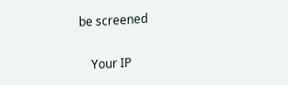be screened

    Your IP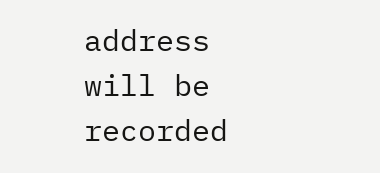address will be recorded